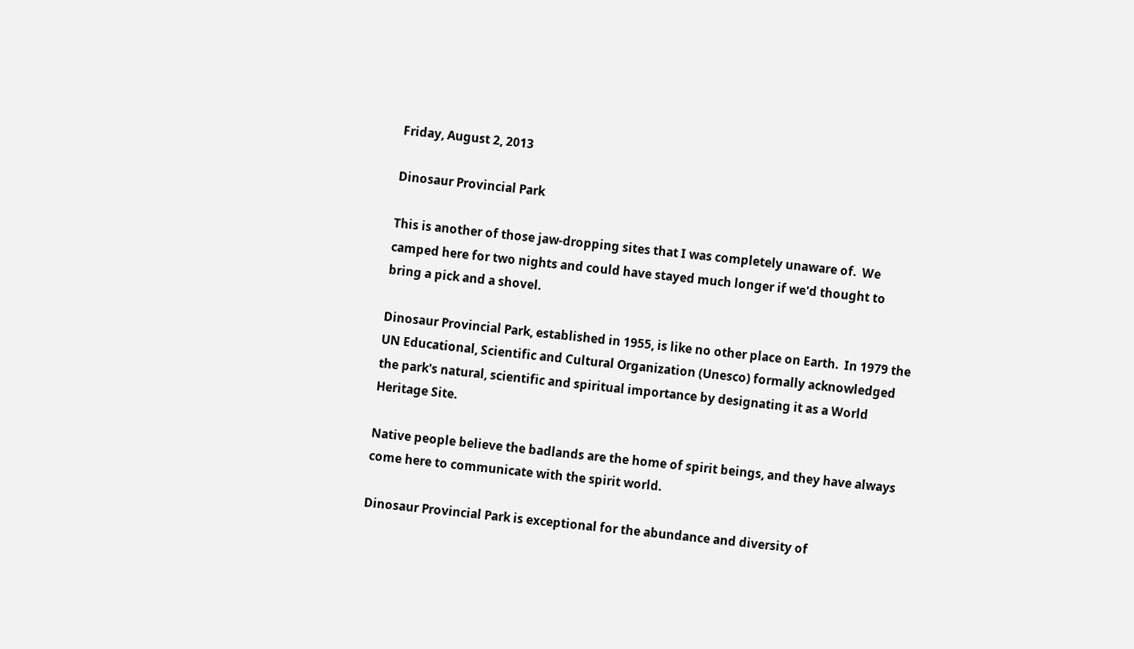Friday, August 2, 2013

Dinosaur Provincial Park

This is another of those jaw-dropping sites that I was completely unaware of.  We camped here for two nights and could have stayed much longer if we'd thought to bring a pick and a shovel.

Dinosaur Provincial Park, established in 1955, is like no other place on Earth.  In 1979 the UN Educational, Scientific and Cultural Organization (Unesco) formally acknowledged the park's natural, scientific and spiritual importance by designating it as a World Heritage Site.

Native people believe the badlands are the home of spirit beings, and they have always come here to communicate with the spirit world.

Dinosaur Provincial Park is exceptional for the abundance and diversity of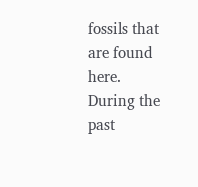fossils that are found here.  During the past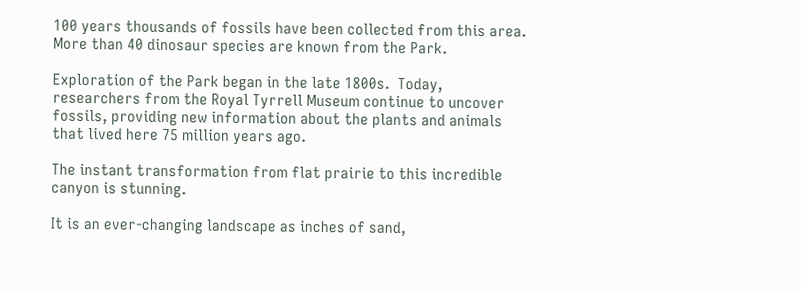100 years thousands of fossils have been collected from this area.  More than 40 dinosaur species are known from the Park.

Exploration of the Park began in the late 1800s.  Today, researchers from the Royal Tyrrell Museum continue to uncover fossils, providing new information about the plants and animals that lived here 75 million years ago.

The instant transformation from flat prairie to this incredible canyon is stunning.

It is an ever-changing landscape as inches of sand,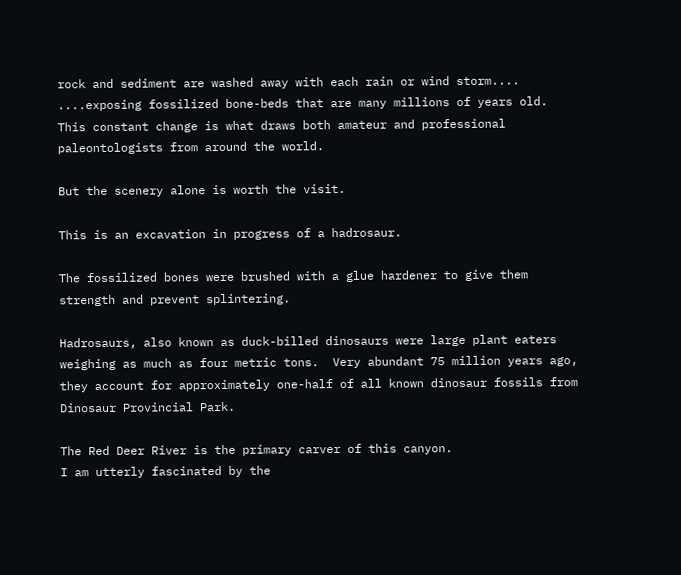rock and sediment are washed away with each rain or wind storm....
....exposing fossilized bone-beds that are many millions of years old.  This constant change is what draws both amateur and professional paleontologists from around the world.

But the scenery alone is worth the visit.

This is an excavation in progress of a hadrosaur.

The fossilized bones were brushed with a glue hardener to give them strength and prevent splintering.

Hadrosaurs, also known as duck-billed dinosaurs were large plant eaters weighing as much as four metric tons.  Very abundant 75 million years ago, they account for approximately one-half of all known dinosaur fossils from Dinosaur Provincial Park.

The Red Deer River is the primary carver of this canyon.
I am utterly fascinated by the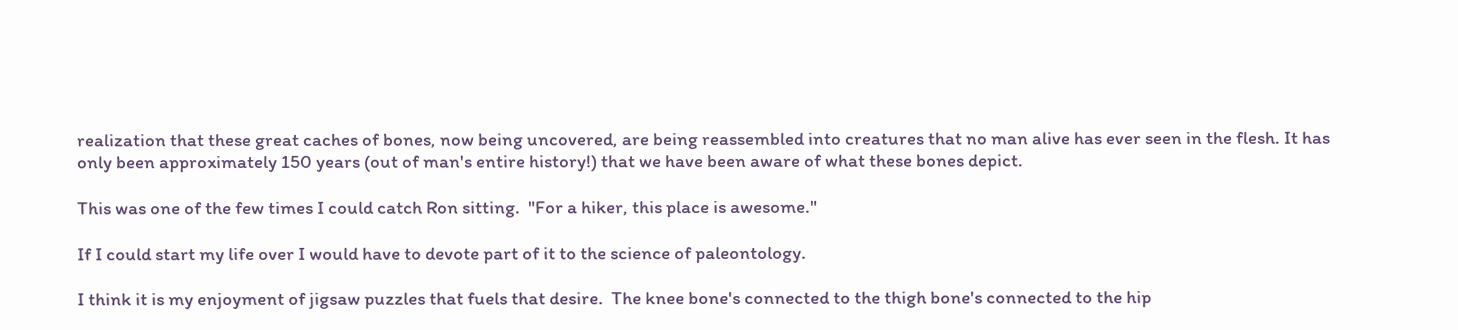realization that these great caches of bones, now being uncovered, are being reassembled into creatures that no man alive has ever seen in the flesh. It has only been approximately 150 years (out of man's entire history!) that we have been aware of what these bones depict.

This was one of the few times I could catch Ron sitting.  "For a hiker, this place is awesome."

If I could start my life over I would have to devote part of it to the science of paleontology.

I think it is my enjoyment of jigsaw puzzles that fuels that desire.  The knee bone's connected to the thigh bone's connected to the hip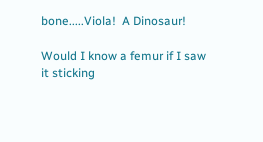bone.....Viola!  A Dinosaur!

Would I know a femur if I saw it sticking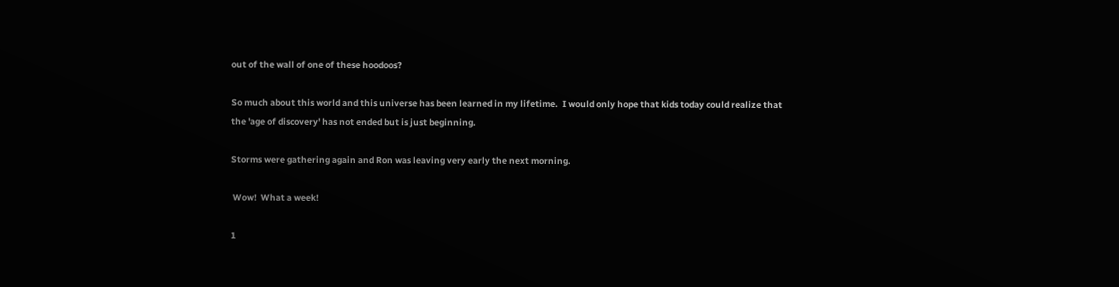out of the wall of one of these hoodoos?

So much about this world and this universe has been learned in my lifetime.  I would only hope that kids today could realize that the 'age of discovery' has not ended but is just beginning.

Storms were gathering again and Ron was leaving very early the next morning.

 Wow!  What a week!

1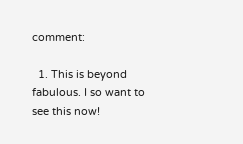comment:

  1. This is beyond fabulous. I so want to see this now!